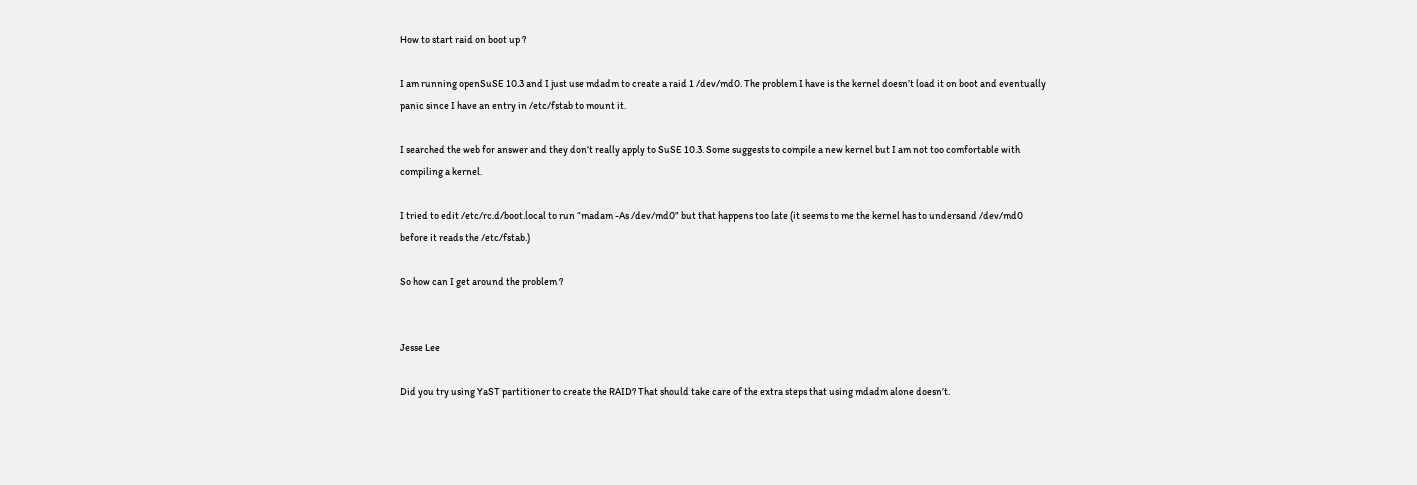How to start raid on boot up ?

I am running openSuSE 10.3 and I just use mdadm to create a raid 1 /dev/md0. The problem I have is the kernel doesn’t load it on boot and eventually panic since I have an entry in /etc/fstab to mount it.

I searched the web for answer and they don’t really apply to SuSE 10.3. Some suggests to compile a new kernel but I am not too comfortable with compiling a kernel.

I tried to edit /etc/rc.d/boot.local to run “madam -As /dev/md0” but that happens too late (it seems to me the kernel has to undersand /dev/md0 before it reads the /etc/fstab.)

So how can I get around the problem ?


Jesse Lee

Did you try using YaST partitioner to create the RAID? That should take care of the extra steps that using mdadm alone doesn’t.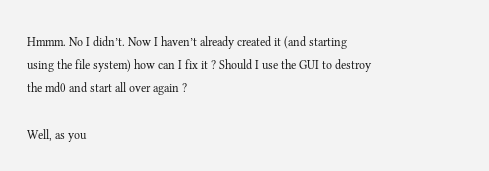Hmmm. No I didn’t. Now I haven’t already created it (and starting using the file system) how can I fix it ? Should I use the GUI to destroy the md0 and start all over again ?

Well, as you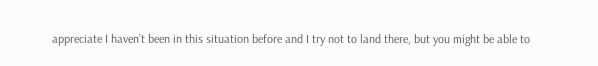appreciate I haven’t been in this situation before and I try not to land there, but you might be able to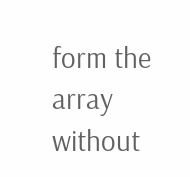form the array without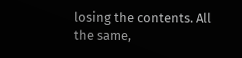losing the contents. All the same,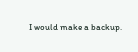I would make a backup.